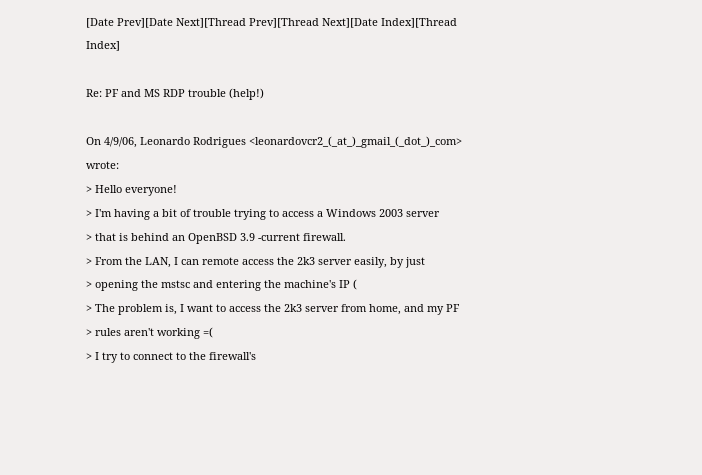[Date Prev][Date Next][Thread Prev][Thread Next][Date Index][Thread Index]

Re: PF and MS RDP trouble (help!)

On 4/9/06, Leonardo Rodrigues <leonardovcr2_(_at_)_gmail_(_dot_)_com> wrote:
> Hello everyone!
> I'm having a bit of trouble trying to access a Windows 2003 server
> that is behind an OpenBSD 3.9 -current firewall.
> From the LAN, I can remote access the 2k3 server easily, by just
> opening the mstsc and entering the machine's IP (
> The problem is, I want to access the 2k3 server from home, and my PF
> rules aren't working =(
> I try to connect to the firewall's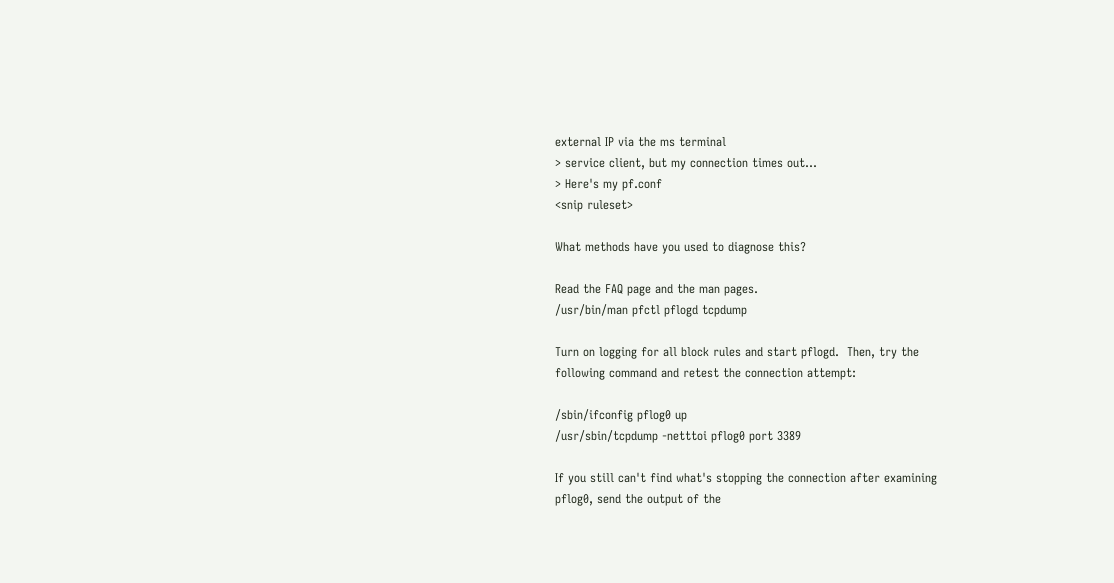external IP via the ms terminal
> service client, but my connection times out...
> Here's my pf.conf
<snip ruleset>

What methods have you used to diagnose this?

Read the FAQ page and the man pages.
/usr/bin/man pfctl pflogd tcpdump

Turn on logging for all block rules and start pflogd.  Then, try the
following command and retest the connection attempt:

/sbin/ifconfig pflog0 up
/usr/sbin/tcpdump -netttoi pflog0 port 3389

If you still can't find what's stopping the connection after examining
pflog0, send the output of the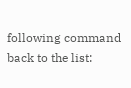following command back to the list: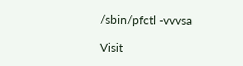/sbin/pfctl -vvvsa

Visit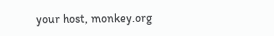your host, monkey.org